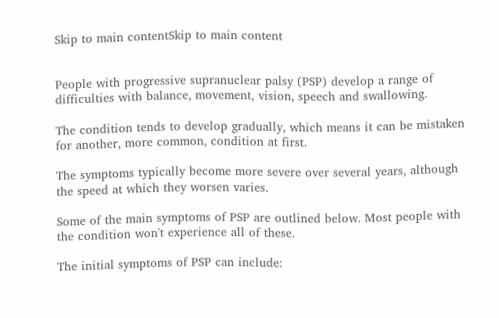Skip to main contentSkip to main content


People with progressive supranuclear palsy (PSP) develop a range of difficulties with balance, movement, vision, speech and swallowing.

The condition tends to develop gradually, which means it can be mistaken for another, more common, condition at first.

The symptoms typically become more severe over several years, although the speed at which they worsen varies.

Some of the main symptoms of PSP are outlined below. Most people with the condition won't experience all of these.

The initial symptoms of PSP can include: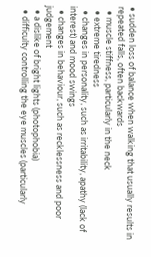• sudden loss of balance when walking that usually results in repeated falls, often backwards
  • muscle stiffness, particularly in the neck
  • extreme tiredness
  • changes in personality, such as irritability, apathy (lack of interest) and mood swings
  • changes in behaviour, such as recklessness and poor judgement
  • a dislike of bright lights (photophobia)
  • difficulty controlling the eye muscles (particularly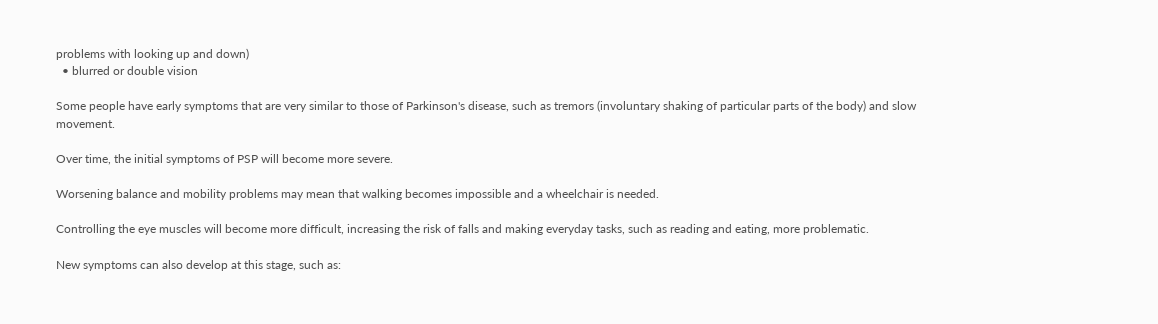problems with looking up and down)
  • blurred or double vision

Some people have early symptoms that are very similar to those of Parkinson's disease, such as tremors (involuntary shaking of particular parts of the body) and slow movement.

Over time, the initial symptoms of PSP will become more severe.

Worsening balance and mobility problems may mean that walking becomes impossible and a wheelchair is needed.

Controlling the eye muscles will become more difficult, increasing the risk of falls and making everyday tasks, such as reading and eating, more problematic.

New symptoms can also develop at this stage, such as: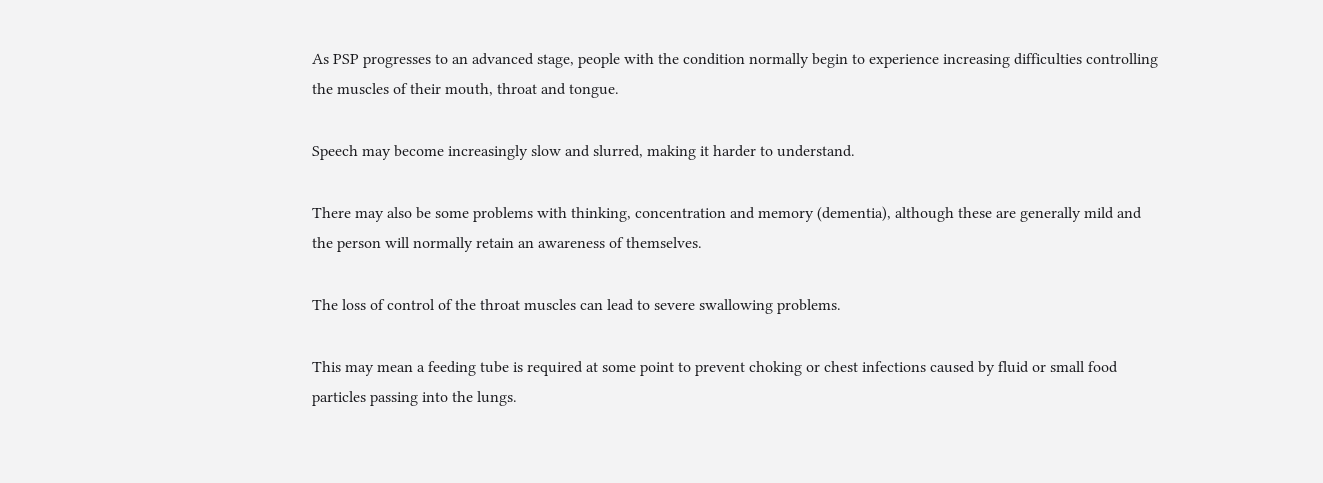As PSP progresses to an advanced stage, people with the condition normally begin to experience increasing difficulties controlling the muscles of their mouth, throat and tongue.

Speech may become increasingly slow and slurred, making it harder to understand.

There may also be some problems with thinking, concentration and memory (dementia), although these are generally mild and the person will normally retain an awareness of themselves.

The loss of control of the throat muscles can lead to severe swallowing problems.

This may mean a feeding tube is required at some point to prevent choking or chest infections caused by fluid or small food particles passing into the lungs.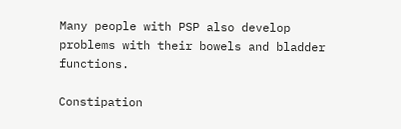Many people with PSP also develop problems with their bowels and bladder functions.

Constipation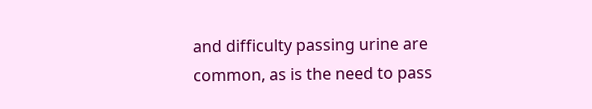and difficulty passing urine are common, as is the need to pass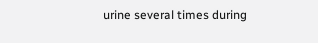urine several times during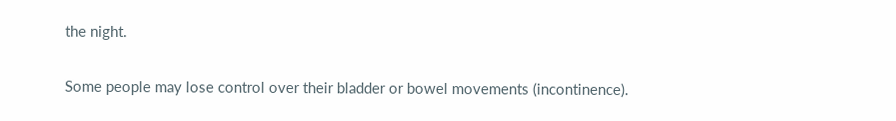the night.

Some people may lose control over their bladder or bowel movements (incontinence).